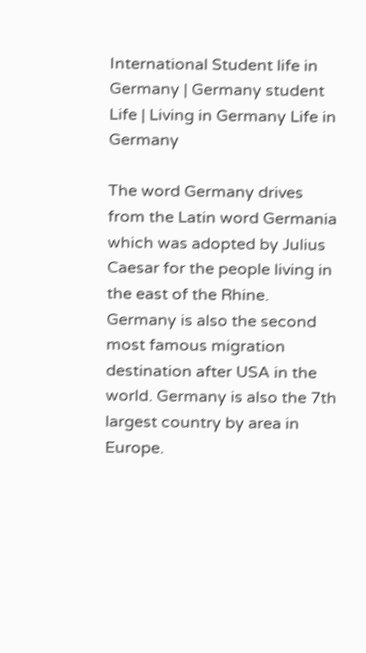International Student life in Germany | Germany student Life | Living in Germany Life in Germany

The word Germany drives from the Latin word Germania which was adopted by Julius Caesar for the people living in the east of the Rhine. Germany is also the second most famous migration destination after USA in the world. Germany is also the 7th largest country by area in Europe.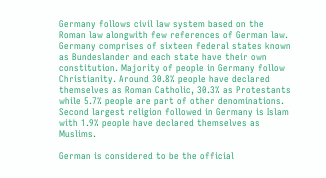Germany follows civil law system based on the Roman law alongwith few references of German law. Germany comprises of sixteen federal states known as Bundeslander and each state have their own constitution. Majority of people in Germany follow Christianity. Around 30.8% people have declared themselves as Roman Catholic, 30.3% as Protestants while 5.7% people are part of other denominations. Second largest religion followed in Germany is Islam with 1.9% people have declared themselves as Muslims.

German is considered to be the official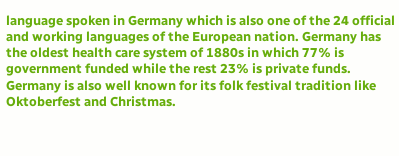language spoken in Germany which is also one of the 24 official and working languages of the European nation. Germany has the oldest health care system of 1880s in which 77% is government funded while the rest 23% is private funds. Germany is also well known for its folk festival tradition like Oktoberfest and Christmas.